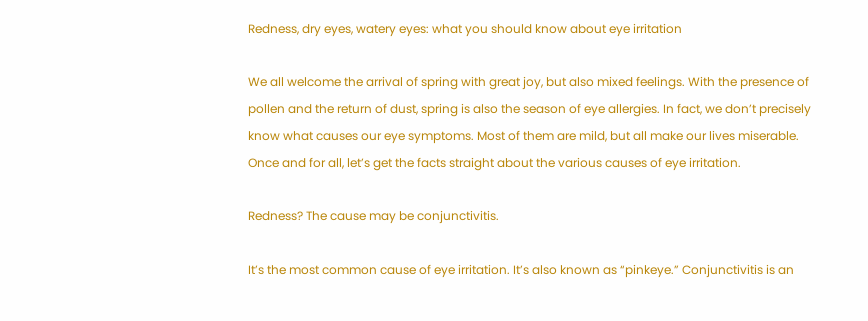Redness, dry eyes, watery eyes: what you should know about eye irritation

We all welcome the arrival of spring with great joy, but also mixed feelings. With the presence of pollen and the return of dust, spring is also the season of eye allergies. In fact, we don’t precisely know what causes our eye symptoms. Most of them are mild, but all make our lives miserable. Once and for all, let’s get the facts straight about the various causes of eye irritation.

Redness? The cause may be conjunctivitis.

It’s the most common cause of eye irritation. It’s also known as “pinkeye.” Conjunctivitis is an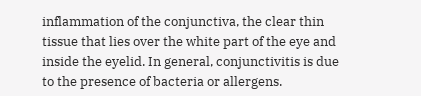inflammation of the conjunctiva, the clear thin tissue that lies over the white part of the eye and inside the eyelid. In general, conjunctivitis is due to the presence of bacteria or allergens.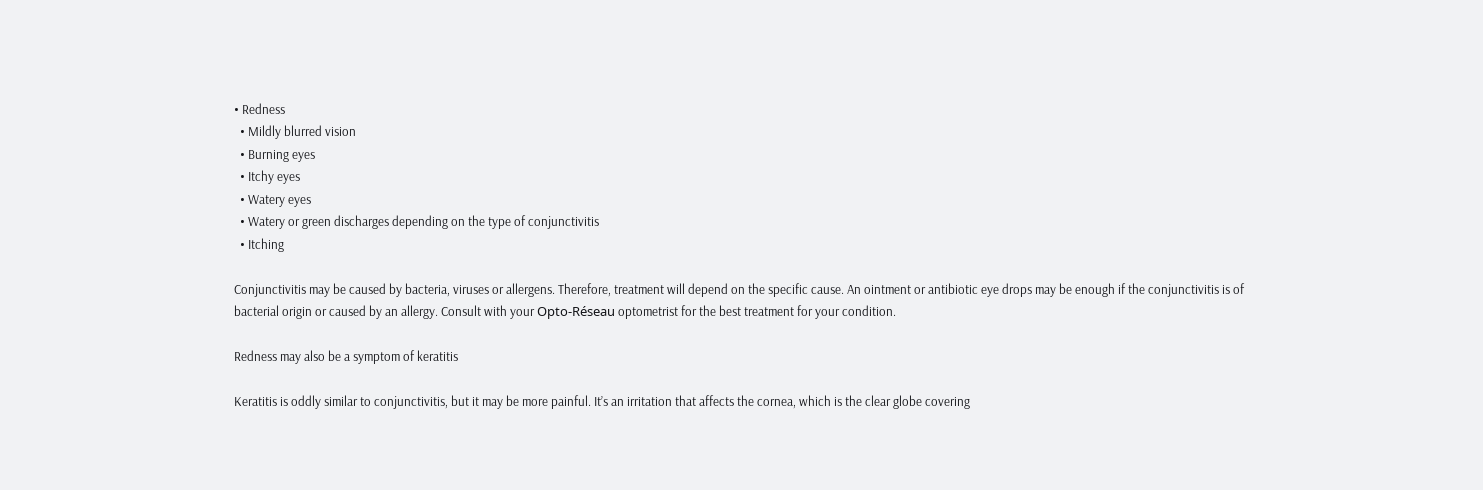• Redness
  • Mildly blurred vision
  • Burning eyes
  • Itchy eyes
  • Watery eyes
  • Watery or green discharges depending on the type of conjunctivitis
  • Itching

Conjunctivitis may be caused by bacteria, viruses or allergens. Therefore, treatment will depend on the specific cause. An ointment or antibiotic eye drops may be enough if the conjunctivitis is of bacterial origin or caused by an allergy. Consult with your Opto-Réseau optometrist for the best treatment for your condition.

Redness may also be a symptom of keratitis

Keratitis is oddly similar to conjunctivitis, but it may be more painful. It’s an irritation that affects the cornea, which is the clear globe covering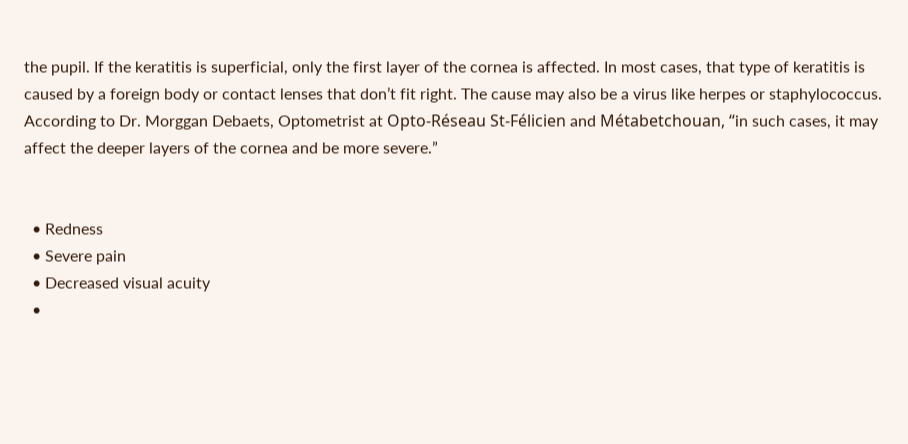the pupil. If the keratitis is superficial, only the first layer of the cornea is affected. In most cases, that type of keratitis is caused by a foreign body or contact lenses that don’t fit right. The cause may also be a virus like herpes or staphylococcus. According to Dr. Morggan Debaets, Optometrist at Opto-Réseau St-Félicien and Métabetchouan, “in such cases, it may affect the deeper layers of the cornea and be more severe.”


  • Redness
  • Severe pain
  • Decreased visual acuity
  •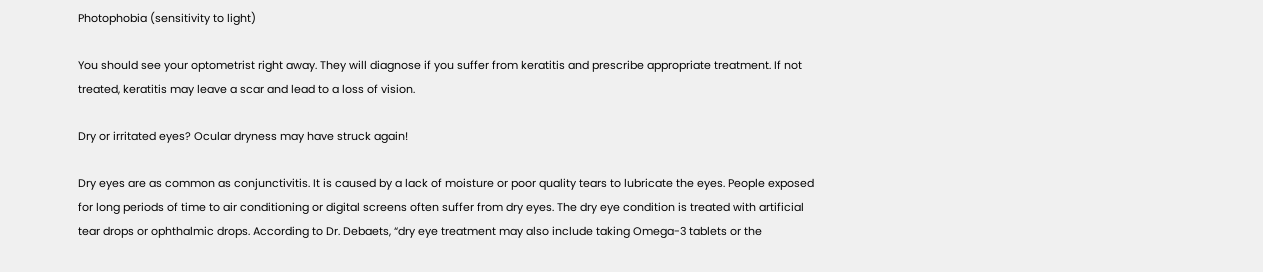Photophobia (sensitivity to light)

You should see your optometrist right away. They will diagnose if you suffer from keratitis and prescribe appropriate treatment. If not treated, keratitis may leave a scar and lead to a loss of vision.

Dry or irritated eyes? Ocular dryness may have struck again!

Dry eyes are as common as conjunctivitis. It is caused by a lack of moisture or poor quality tears to lubricate the eyes. People exposed for long periods of time to air conditioning or digital screens often suffer from dry eyes. The dry eye condition is treated with artificial tear drops or ophthalmic drops. According to Dr. Debaets, “dry eye treatment may also include taking Omega-3 tablets or the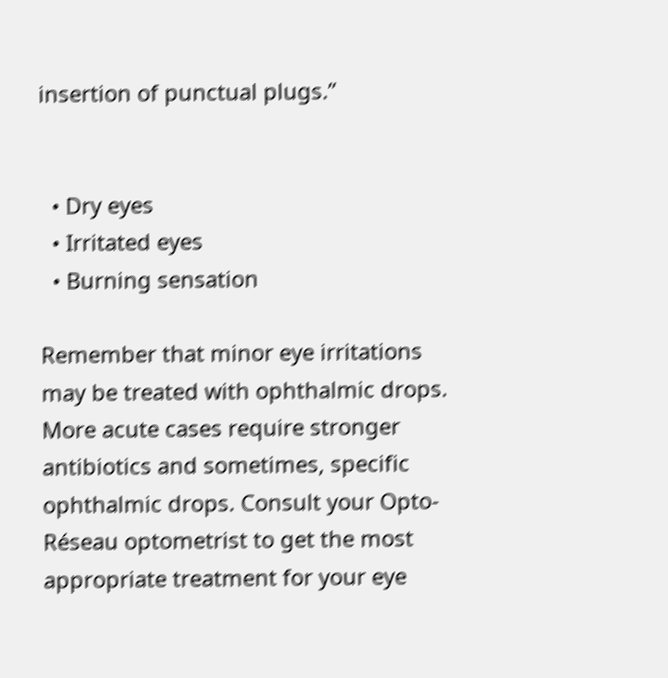insertion of punctual plugs.”


  • Dry eyes
  • Irritated eyes
  • Burning sensation

Remember that minor eye irritations may be treated with ophthalmic drops. More acute cases require stronger antibiotics and sometimes, specific ophthalmic drops. Consult your Opto-Réseau optometrist to get the most appropriate treatment for your eye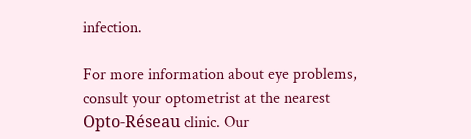infection.

For more information about eye problems, consult your optometrist at the nearest Opto-Réseau clinic. Our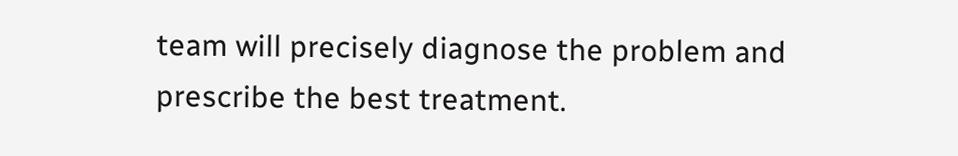team will precisely diagnose the problem and prescribe the best treatment.